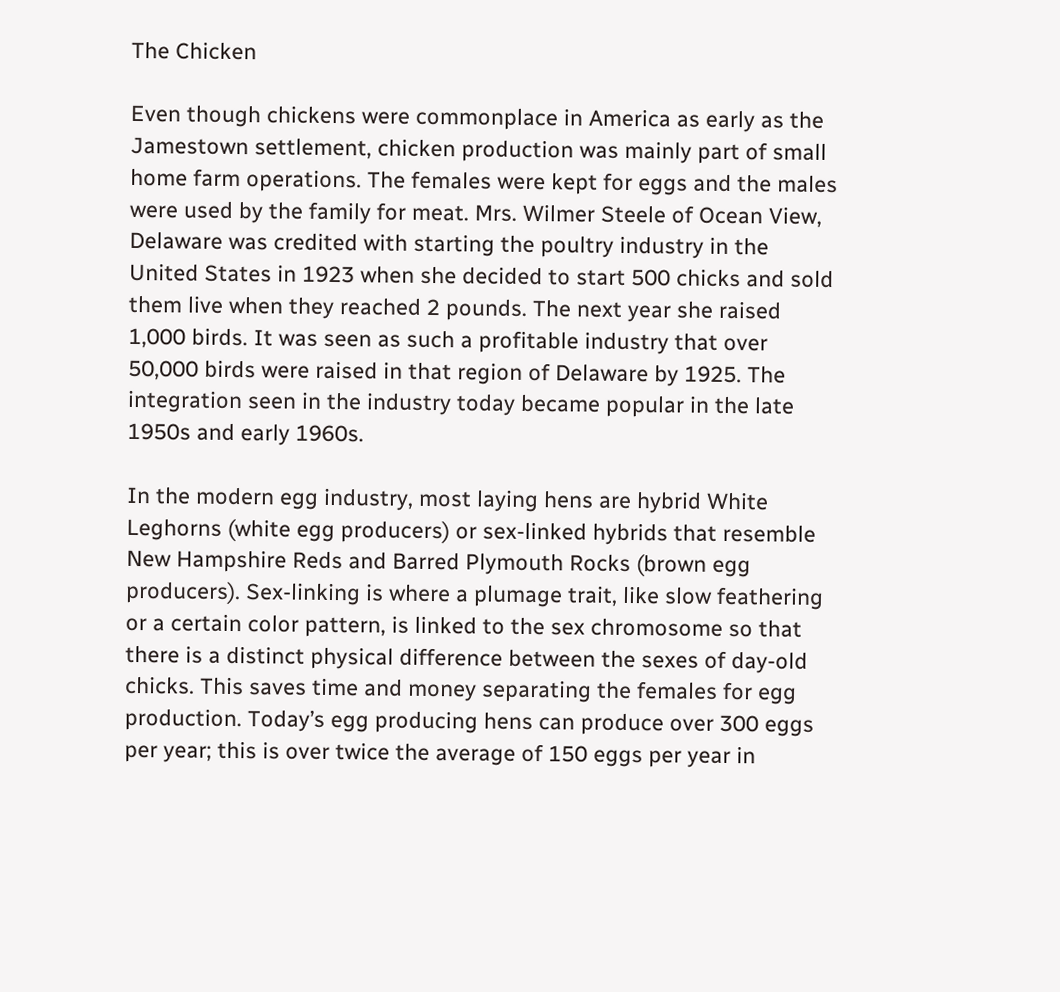The Chicken

Even though chickens were commonplace in America as early as the Jamestown settlement, chicken production was mainly part of small home farm operations. The females were kept for eggs and the males were used by the family for meat. Mrs. Wilmer Steele of Ocean View, Delaware was credited with starting the poultry industry in the United States in 1923 when she decided to start 500 chicks and sold them live when they reached 2 pounds. The next year she raised 1,000 birds. It was seen as such a profitable industry that over 50,000 birds were raised in that region of Delaware by 1925. The integration seen in the industry today became popular in the late 1950s and early 1960s.

In the modern egg industry, most laying hens are hybrid White Leghorns (white egg producers) or sex-linked hybrids that resemble New Hampshire Reds and Barred Plymouth Rocks (brown egg producers). Sex-linking is where a plumage trait, like slow feathering or a certain color pattern, is linked to the sex chromosome so that there is a distinct physical difference between the sexes of day-old chicks. This saves time and money separating the females for egg production. Today’s egg producing hens can produce over 300 eggs per year; this is over twice the average of 150 eggs per year in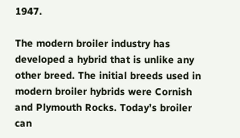1947.

The modern broiler industry has developed a hybrid that is unlike any other breed. The initial breeds used in modern broiler hybrids were Cornish and Plymouth Rocks. Today’s broiler can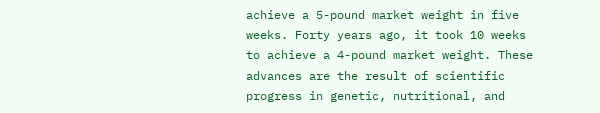achieve a 5-pound market weight in five weeks. Forty years ago, it took 10 weeks to achieve a 4-pound market weight. These advances are the result of scientific progress in genetic, nutritional, and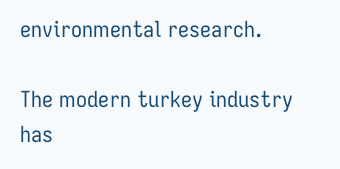environmental research.

The modern turkey industry has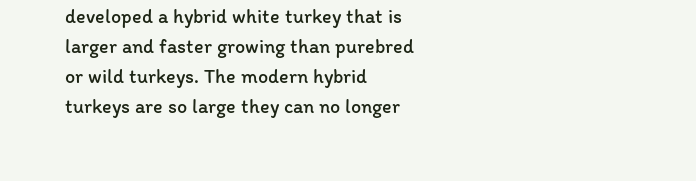developed a hybrid white turkey that is larger and faster growing than purebred or wild turkeys. The modern hybrid turkeys are so large they can no longer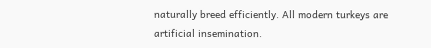naturally breed efficiently. All modern turkeys are artificial insemination.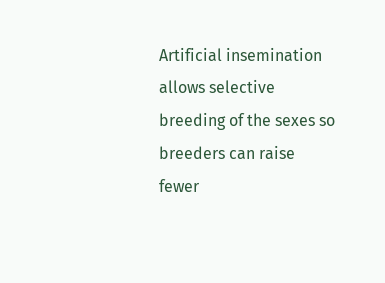Artificial insemination allows selective breeding of the sexes so breeders can raise fewer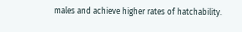males and achieve higher rates of hatchability.